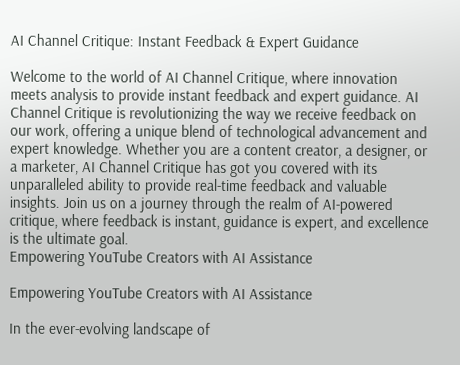AI Channel Critique: Instant Feedback & Expert Guidance

Welcome to the world of AI Channel Critique, where innovation meets analysis to provide instant feedback and expert guidance. AI Channel Critique is revolutionizing the way we receive feedback on our work, offering a unique blend of technological advancement and expert knowledge. Whether you are a content creator, a designer, or a marketer, AI Channel Critique has got you covered with its unparalleled ability to provide real-time feedback and valuable insights. Join us on a journey through the realm of AI-powered critique, where feedback is instant, guidance is expert, and excellence is the ultimate goal.
Empowering YouTube Creators with AI Assistance

Empowering YouTube Creators with AI Assistance

In the ever-evolving landscape of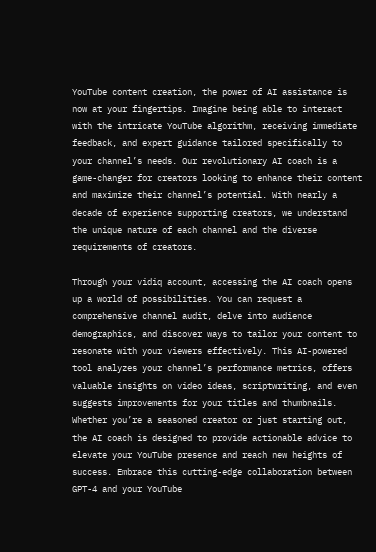YouTube content creation, the power of AI assistance is now at your fingertips. Imagine being able to interact with the intricate YouTube algorithm, receiving immediate feedback, and expert guidance tailored specifically to your channel’s needs. Our revolutionary AI coach is a game-changer for creators looking to enhance their content and maximize their channel’s potential. With nearly a decade of experience supporting creators, we understand the unique nature of each channel and the diverse requirements of creators.

Through your vidiq account, accessing the AI coach opens up a world of possibilities. You can request a comprehensive channel audit, delve into audience demographics, and discover ways to tailor your content to resonate with your viewers effectively. This AI-powered tool analyzes your channel’s performance metrics, offers valuable insights on video ideas, scriptwriting, and even suggests improvements for your titles and thumbnails. Whether you’re a seasoned creator or just starting out, the AI coach is designed to provide actionable advice to elevate your YouTube presence and reach new heights of success. Embrace this cutting-edge collaboration between GPT-4 and your YouTube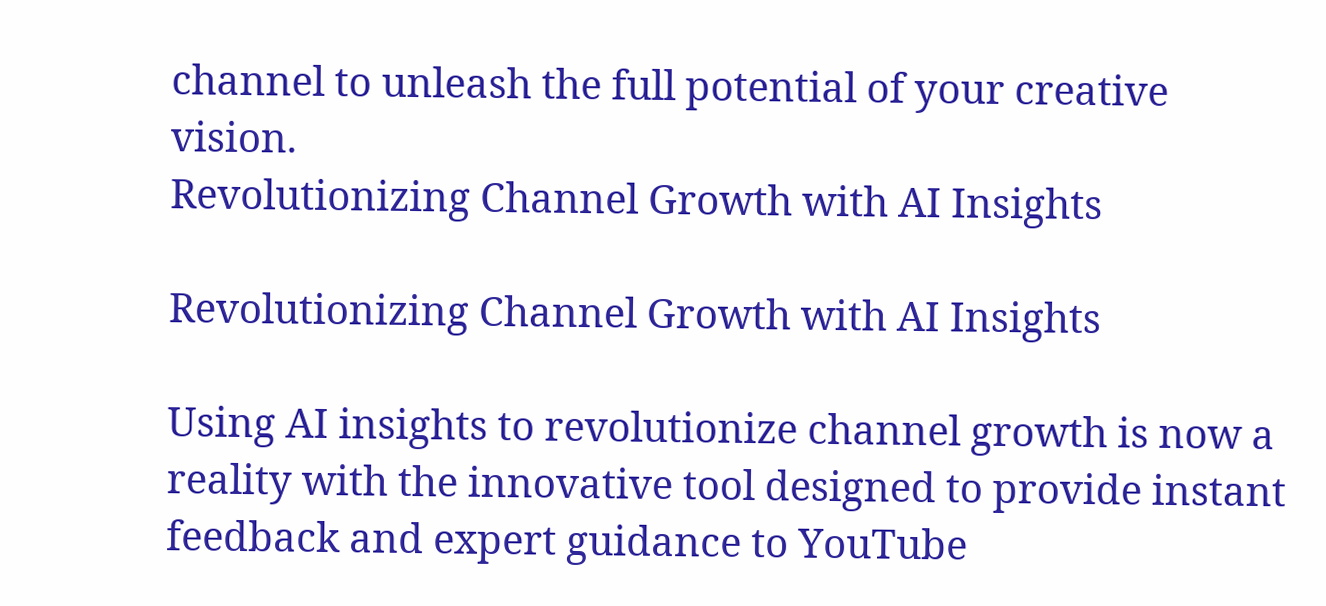channel to unleash the full potential of your creative vision.
Revolutionizing Channel Growth with AI Insights

Revolutionizing Channel Growth with AI Insights

Using AI insights to revolutionize channel growth is now a reality with the innovative tool designed to provide instant feedback and expert guidance to YouTube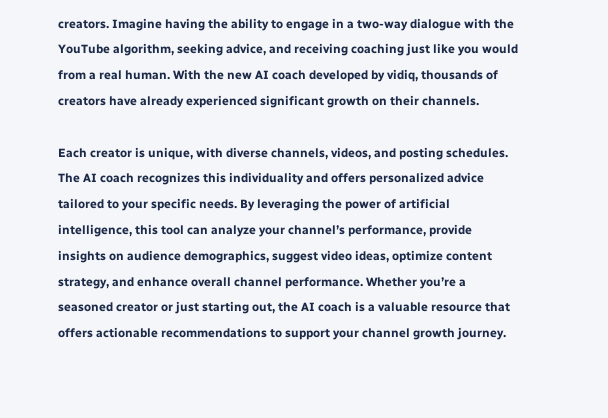creators. Imagine having the ability to engage in a two-way dialogue with the YouTube algorithm, seeking advice, and receiving coaching just like you would from a real human. With the new AI coach developed by vidiq, thousands of creators have already experienced significant growth on their channels.

Each creator is unique, with diverse channels, videos, and posting schedules. The AI coach recognizes this individuality and offers personalized advice tailored to your specific needs. By leveraging the power of artificial intelligence, this tool can analyze your channel’s performance, provide insights on audience demographics, suggest video ideas, optimize content strategy, and enhance overall channel performance. Whether you’re a seasoned creator or just starting out, the AI coach is a valuable resource that offers actionable recommendations to support your channel growth journey.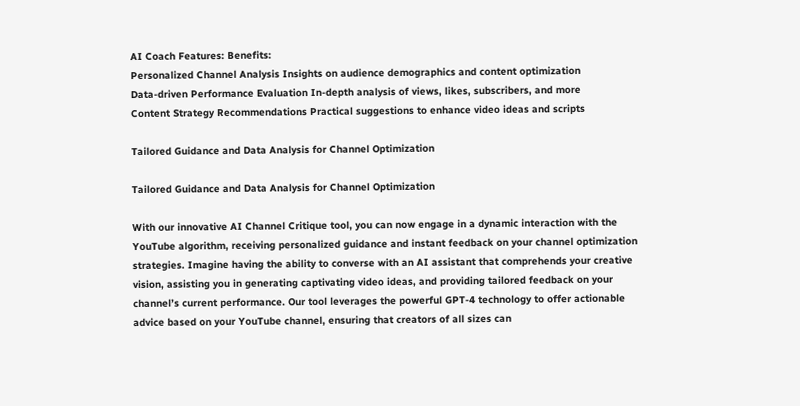AI Coach Features: Benefits:
Personalized Channel Analysis Insights on audience demographics and content optimization
Data-driven Performance Evaluation In-depth analysis of views, likes, subscribers, and more
Content Strategy Recommendations Practical suggestions to enhance video ideas and scripts

Tailored Guidance and Data Analysis for Channel Optimization

Tailored Guidance and Data Analysis for Channel Optimization

With our innovative AI Channel Critique tool, you can now engage in a dynamic interaction with the YouTube algorithm, receiving personalized guidance and instant feedback on your channel optimization strategies. Imagine having the ability to converse with an AI assistant that comprehends your creative vision, assisting you in generating captivating video ideas, and providing tailored feedback on your channel’s current performance. Our tool leverages the powerful GPT-4 technology to offer actionable advice based on your YouTube channel, ensuring that creators of all sizes can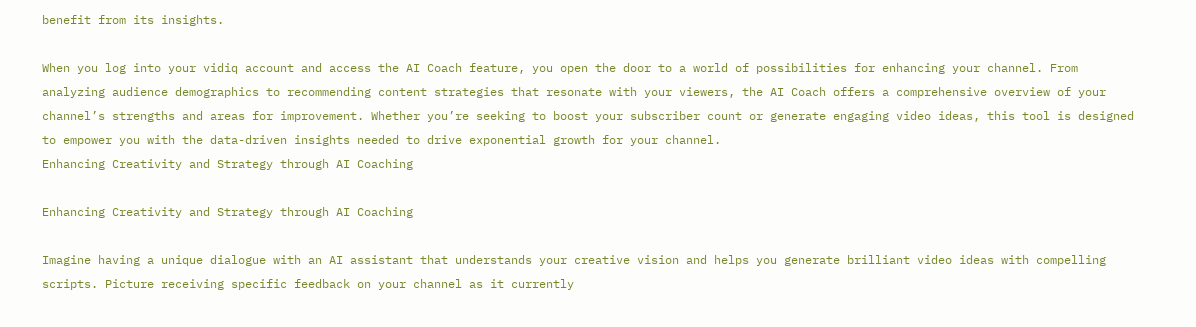benefit from its insights.

When you log into your vidiq account and access the AI Coach feature, you open the door to a world of possibilities for enhancing your channel. From analyzing audience demographics to recommending content strategies that resonate with your viewers, the AI Coach offers a comprehensive overview of your channel’s strengths and areas for improvement. Whether you’re seeking to boost your subscriber count or generate engaging video ideas, this tool is designed to empower you with the data-driven insights needed to drive exponential growth for your channel.
Enhancing Creativity and Strategy through AI Coaching

Enhancing Creativity and Strategy through AI Coaching

Imagine having a unique dialogue with an AI assistant that understands your creative vision and helps you generate brilliant video ideas with compelling scripts. Picture receiving specific feedback on your channel as it currently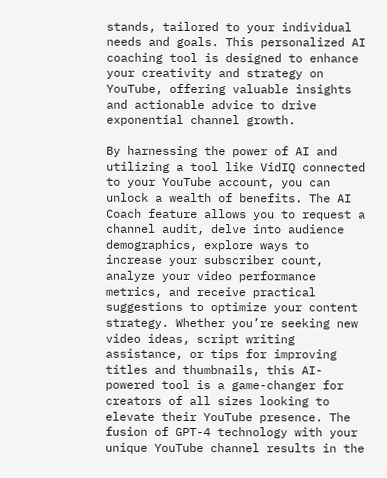stands, tailored to your individual needs and goals. This personalized AI coaching tool is designed to enhance your creativity and strategy on YouTube, offering valuable insights and actionable advice to drive exponential channel growth.

By harnessing the power of AI and utilizing a tool like VidIQ connected to your YouTube account, you can unlock a wealth of benefits. The AI Coach feature allows you to request a channel audit, delve into audience demographics, explore ways to increase your subscriber count, analyze your video performance metrics, and receive practical suggestions to optimize your content strategy. Whether you’re seeking new video ideas, script writing assistance, or tips for improving titles and thumbnails, this AI-powered tool is a game-changer for creators of all sizes looking to elevate their YouTube presence. The fusion of GPT-4 technology with your unique YouTube channel results in the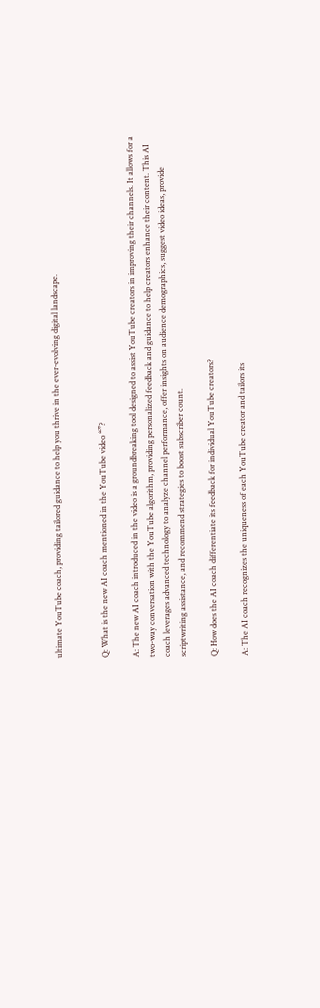ultimate YouTube coach, providing tailored guidance to help you thrive in the ever-evolving digital landscape.


Q: What is the new AI coach mentioned in the YouTube video “”?

A: The new AI coach introduced in the video is a groundbreaking tool designed to assist YouTube creators in improving their channels. It allows for a two-way conversation with the YouTube algorithm, providing personalized feedback and guidance to help creators enhance their content. This AI coach leverages advanced technology to analyze channel performance, offer insights on audience demographics, suggest video ideas, provide scriptwriting assistance, and recommend strategies to boost subscriber count.

Q: How does the AI coach differentiate its feedback for individual YouTube creators?

A: The AI coach recognizes the uniqueness of each YouTube creator and tailors its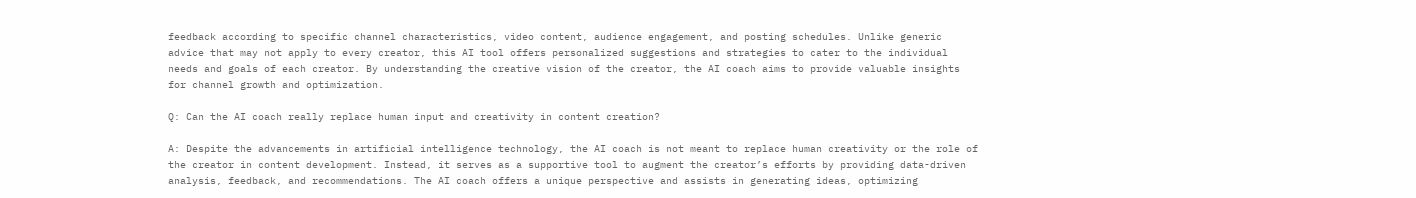feedback according to specific channel characteristics, video content, audience engagement, and posting schedules. Unlike generic advice that may not apply to every creator, this AI tool offers personalized suggestions and strategies to cater to the individual needs and goals of each creator. By understanding the creative vision of the creator, the AI coach aims to provide valuable insights for channel growth and optimization.

Q: Can the AI coach really replace human input and creativity in content creation?

A: Despite the advancements in artificial intelligence technology, the AI coach is not meant to replace human creativity or the role of the creator in content development. Instead, it serves as a supportive tool to augment the creator’s efforts by providing data-driven analysis, feedback, and recommendations. The AI coach offers a unique perspective and assists in generating ideas, optimizing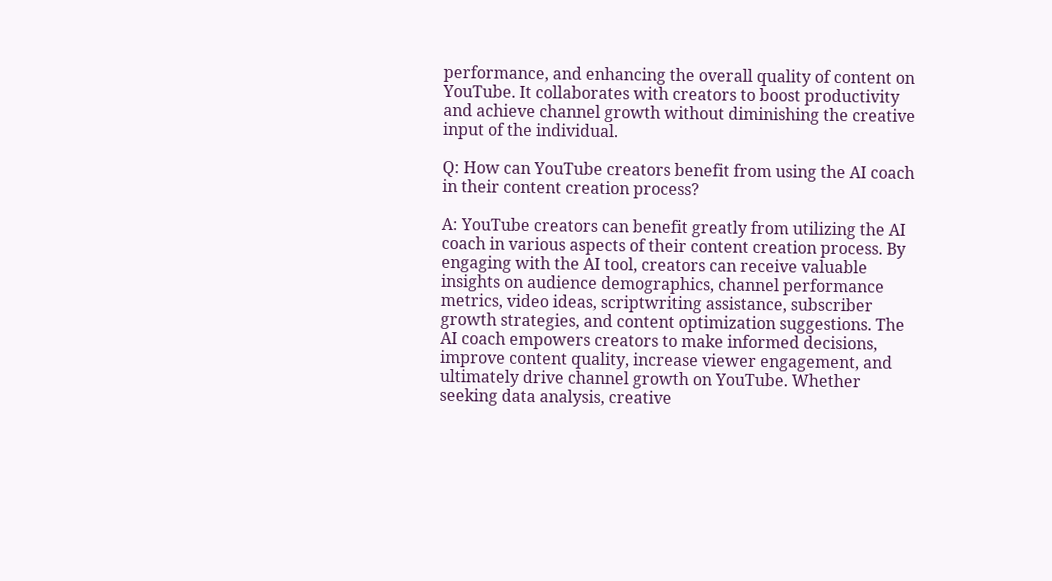performance, and enhancing the overall quality of content on YouTube. It collaborates with creators to boost productivity and achieve channel growth without diminishing the creative input of the individual.

Q: How can YouTube creators benefit from using the AI coach in their content creation process?

A: YouTube creators can benefit greatly from utilizing the AI coach in various aspects of their content creation process. By engaging with the AI tool, creators can receive valuable insights on audience demographics, channel performance metrics, video ideas, scriptwriting assistance, subscriber growth strategies, and content optimization suggestions. The AI coach empowers creators to make informed decisions, improve content quality, increase viewer engagement, and ultimately drive channel growth on YouTube. Whether seeking data analysis, creative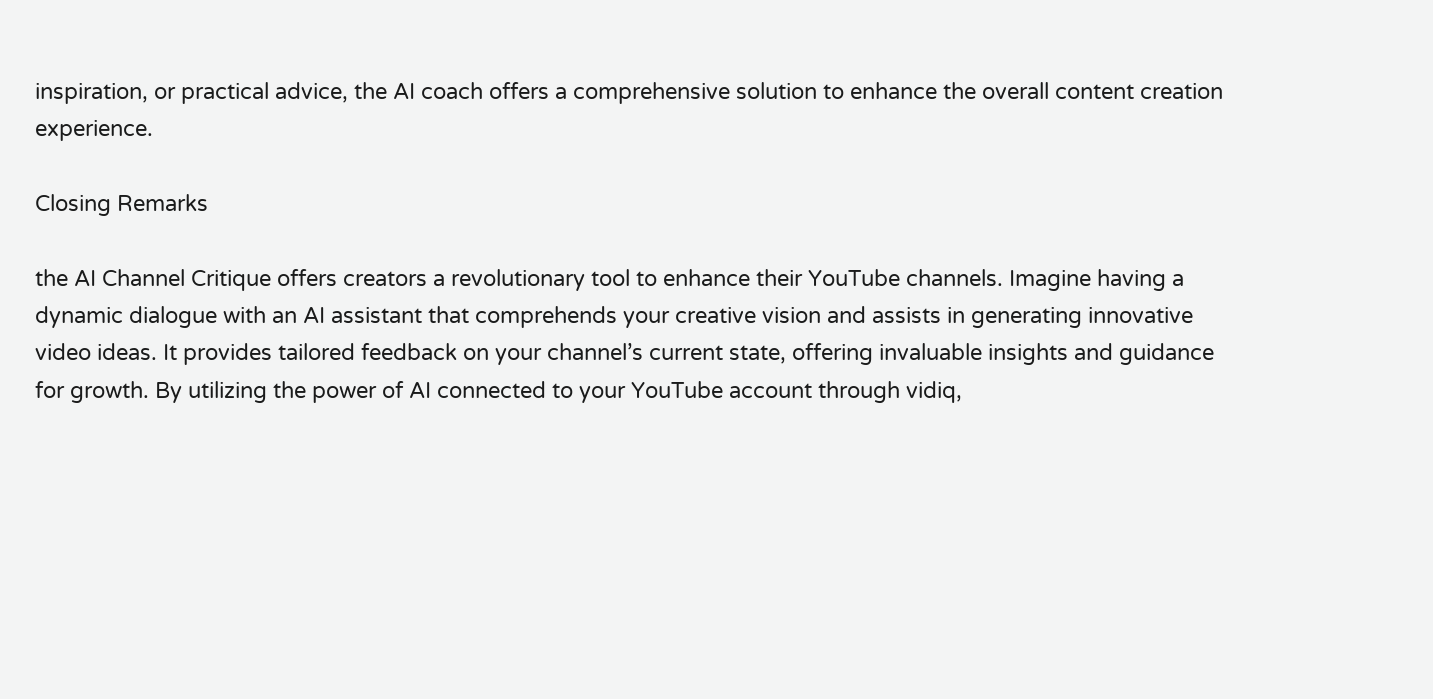inspiration, or practical advice, the AI coach offers a comprehensive solution to enhance the overall content creation experience.

Closing Remarks

the AI Channel Critique offers creators a revolutionary tool to enhance their YouTube channels. Imagine having a dynamic dialogue with an AI assistant that comprehends your creative vision and assists in generating innovative video ideas. It provides tailored feedback on your channel’s current state, offering invaluable insights and guidance for growth. By utilizing the power of AI connected to your YouTube account through vidiq,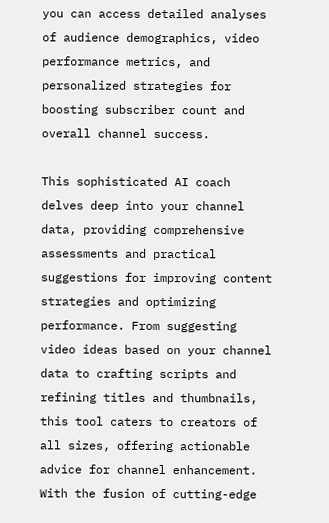you can access detailed analyses of audience demographics, video performance metrics, and personalized strategies for boosting subscriber count and overall channel success.

This sophisticated AI coach delves deep into your channel data, providing comprehensive assessments and practical suggestions for improving content strategies and optimizing performance. From suggesting video ideas based on your channel data to crafting scripts and refining titles and thumbnails, this tool caters to creators of all sizes, offering actionable advice for channel enhancement. With the fusion of cutting-edge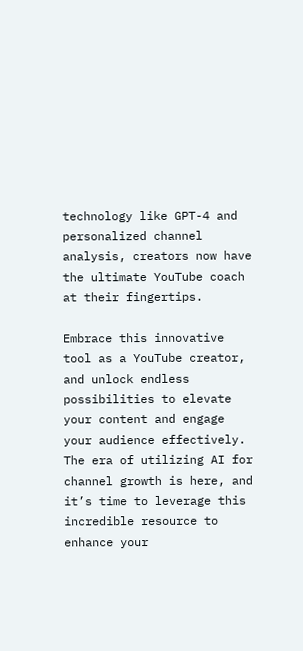technology like GPT-4 and personalized channel analysis, creators now have the ultimate YouTube coach at their fingertips.

Embrace this innovative tool as a YouTube creator, and unlock endless possibilities to elevate your content and engage your audience effectively. The era of utilizing AI for channel growth is here, and it’s time to leverage this incredible resource to enhance your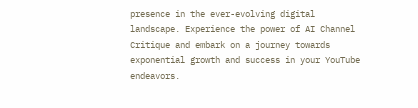presence in the ever-evolving digital landscape. Experience the power of AI Channel Critique and embark on a journey towards exponential growth and success in your YouTube endeavors.